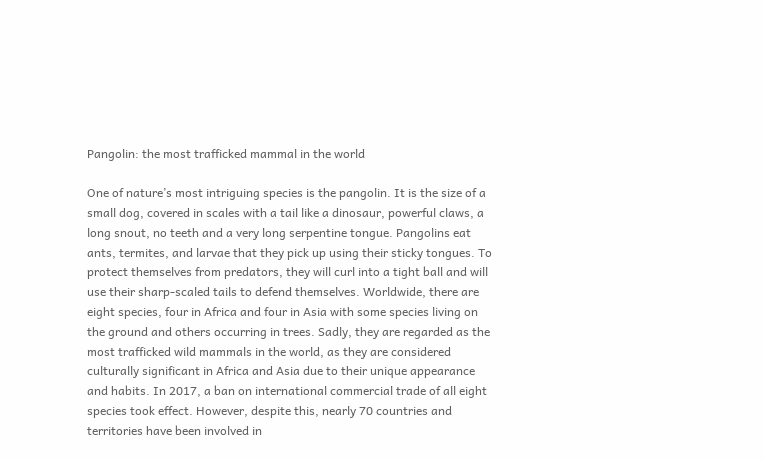Pangolin: the most trafficked mammal in the world

One of nature’s most intriguing species is the pangolin. It is the size of a small dog, covered in scales with a tail like a dinosaur, powerful claws, a long snout, no teeth and a very long serpentine tongue. Pangolins eat ants, termites, and larvae that they pick up using their sticky tongues. To protect themselves from predators, they will curl into a tight ball and will use their sharp-scaled tails to defend themselves. Worldwide, there are eight species, four in Africa and four in Asia with some species living on the ground and others occurring in trees. Sadly, they are regarded as the most trafficked wild mammals in the world, as they are considered culturally significant in Africa and Asia due to their unique appearance and habits. In 2017, a ban on international commercial trade of all eight species took effect. However, despite this, nearly 70 countries and territories have been involved in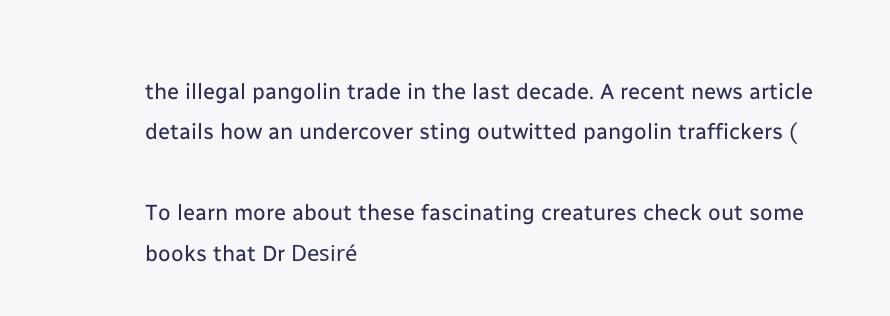the illegal pangolin trade in the last decade. A recent news article details how an undercover sting outwitted pangolin traffickers (

To learn more about these fascinating creatures check out some books that Dr Desiré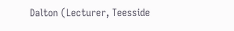Dalton (Lecturer, Teesside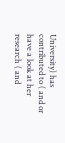University) has contributed to ( and or have a look at her research ( and